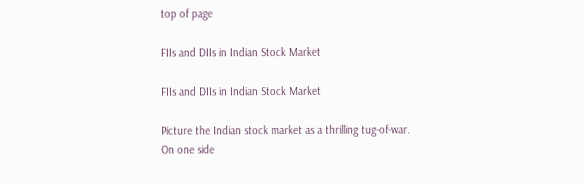top of page

FIIs and DIIs in Indian Stock Market

FIIs and DIIs in Indian Stock Market

Picture the Indian stock market as a thrilling tug-of-war. On one side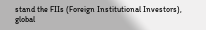stand the FIIs (Foreign Institutional Investors), global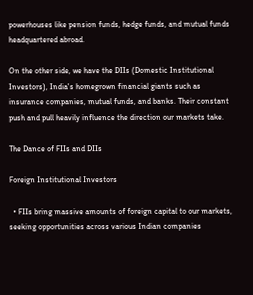powerhouses like pension funds, hedge funds, and mutual funds headquartered abroad.

On the other side, we have the DIIs (Domestic Institutional Investors), India's homegrown financial giants such as insurance companies, mutual funds, and banks. Their constant push and pull heavily influence the direction our markets take.

The Dance of FIIs and DIIs

Foreign Institutional Investors

  • FIIs bring massive amounts of foreign capital to our markets, seeking opportunities across various Indian companies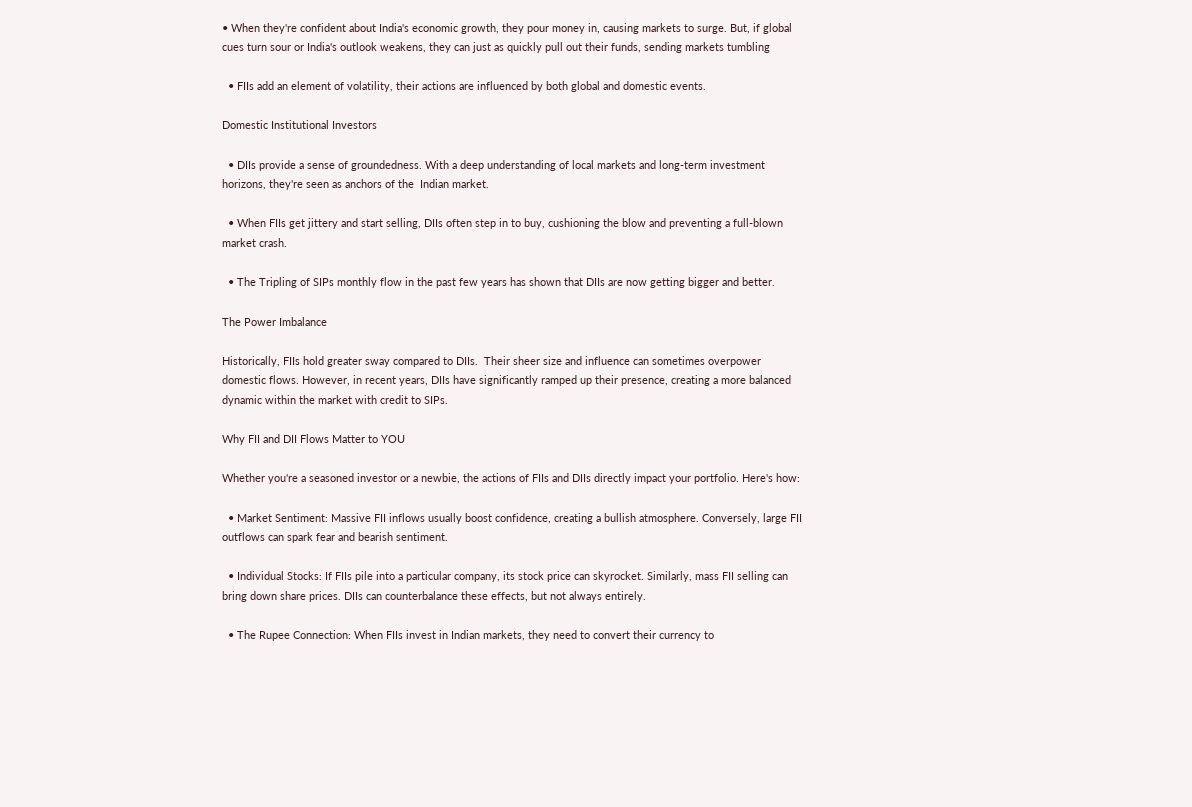• When they're confident about India's economic growth, they pour money in, causing markets to surge. But, if global cues turn sour or India's outlook weakens, they can just as quickly pull out their funds, sending markets tumbling

  • FIIs add an element of volatility, their actions are influenced by both global and domestic events.

Domestic Institutional Investors

  • DIIs provide a sense of groundedness. With a deep understanding of local markets and long-term investment horizons, they're seen as anchors of the  Indian market.

  • When FIIs get jittery and start selling, DIIs often step in to buy, cushioning the blow and preventing a full-blown market crash.

  • The Tripling of SIPs monthly flow in the past few years has shown that DIIs are now getting bigger and better.

The Power Imbalance

Historically, FIIs hold greater sway compared to DIIs.  Their sheer size and influence can sometimes overpower domestic flows. However, in recent years, DIIs have significantly ramped up their presence, creating a more balanced dynamic within the market with credit to SIPs.

Why FII and DII Flows Matter to YOU

Whether you're a seasoned investor or a newbie, the actions of FIIs and DIIs directly impact your portfolio. Here's how:

  • Market Sentiment: Massive FII inflows usually boost confidence, creating a bullish atmosphere. Conversely, large FII outflows can spark fear and bearish sentiment.

  • Individual Stocks: If FIIs pile into a particular company, its stock price can skyrocket. Similarly, mass FII selling can bring down share prices. DIIs can counterbalance these effects, but not always entirely.

  • The Rupee Connection: When FIIs invest in Indian markets, they need to convert their currency to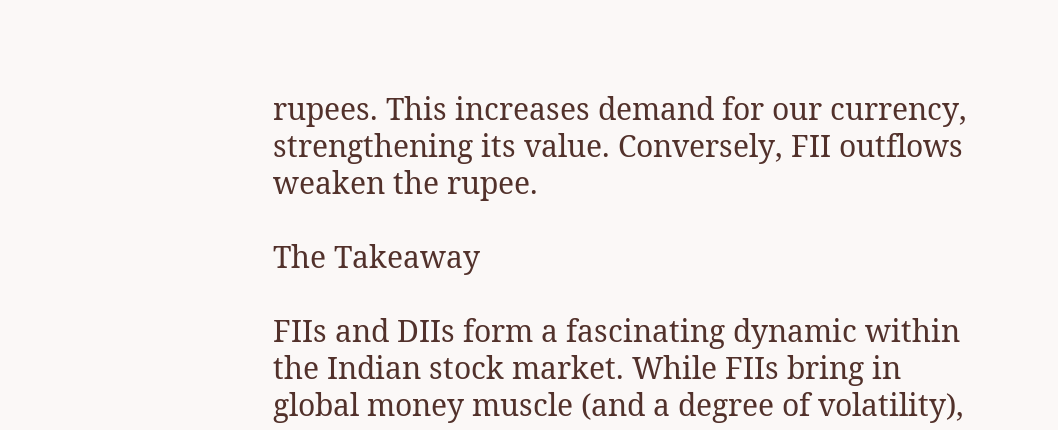rupees. This increases demand for our currency, strengthening its value. Conversely, FII outflows weaken the rupee.

The Takeaway

FIIs and DIIs form a fascinating dynamic within the Indian stock market. While FIIs bring in global money muscle (and a degree of volatility),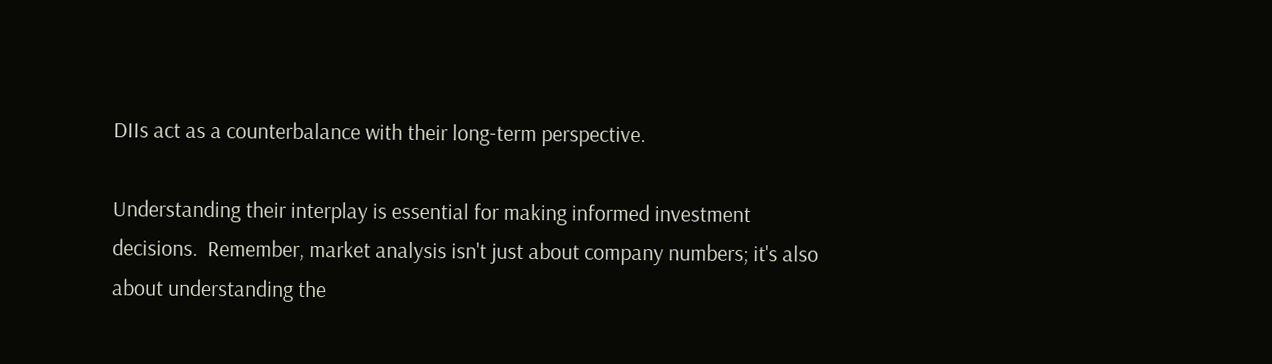DIIs act as a counterbalance with their long-term perspective.

Understanding their interplay is essential for making informed investment decisions.  Remember, market analysis isn't just about company numbers; it's also about understanding the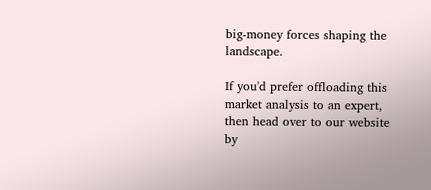big-money forces shaping the landscape.

If you'd prefer offloading this market analysis to an expert, then head over to our website by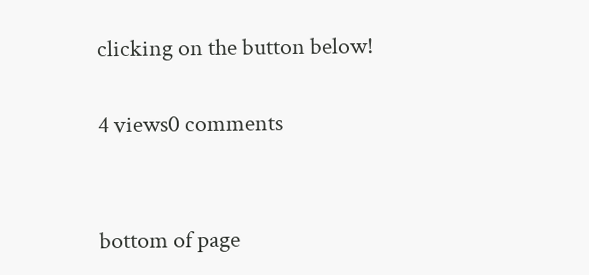clicking on the button below!

4 views0 comments


bottom of page